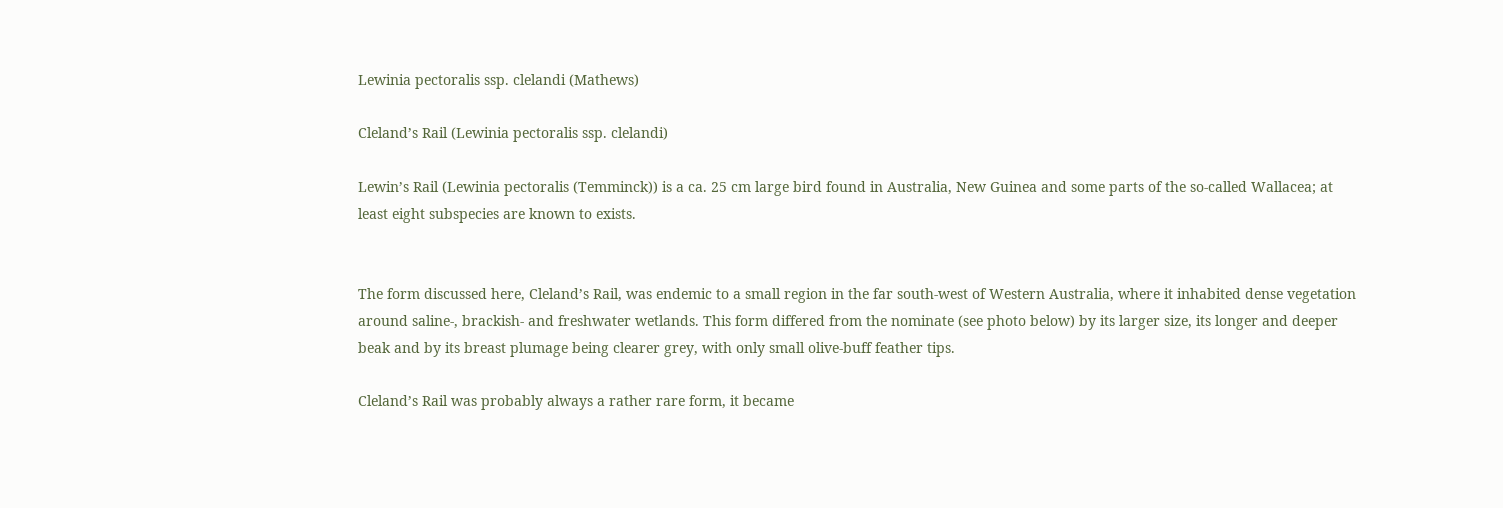Lewinia pectoralis ssp. clelandi (Mathews)

Cleland’s Rail (Lewinia pectoralis ssp. clelandi)

Lewin’s Rail (Lewinia pectoralis (Temminck)) is a ca. 25 cm large bird found in Australia, New Guinea and some parts of the so-called Wallacea; at least eight subspecies are known to exists.


The form discussed here, Cleland’s Rail, was endemic to a small region in the far south-west of Western Australia, where it inhabited dense vegetation around saline-, brackish- and freshwater wetlands. This form differed from the nominate (see photo below) by its larger size, its longer and deeper beak and by its breast plumage being clearer grey, with only small olive-buff feather tips.

Cleland’s Rail was probably always a rather rare form, it became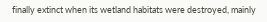finally extinct when its wetland habitats were destroyed, mainly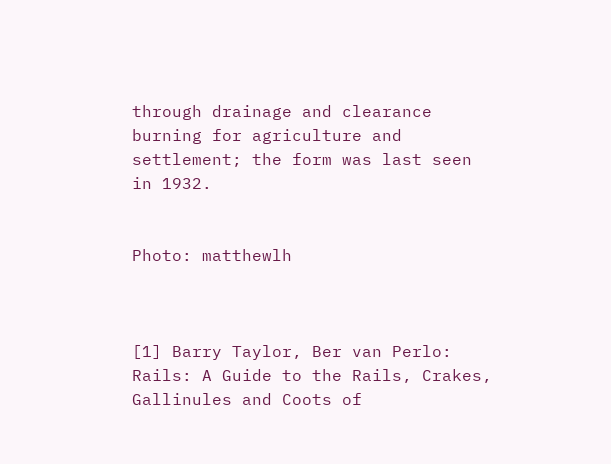through drainage and clearance burning for agriculture and settlement; the form was last seen in 1932.


Photo: matthewlh



[1] Barry Taylor, Ber van Perlo: Rails: A Guide to the Rails, Crakes, Gallinules and Coots of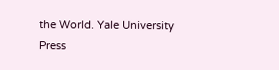the World. Yale University Press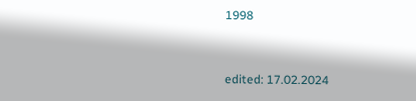1998


edited: 17.02.2024